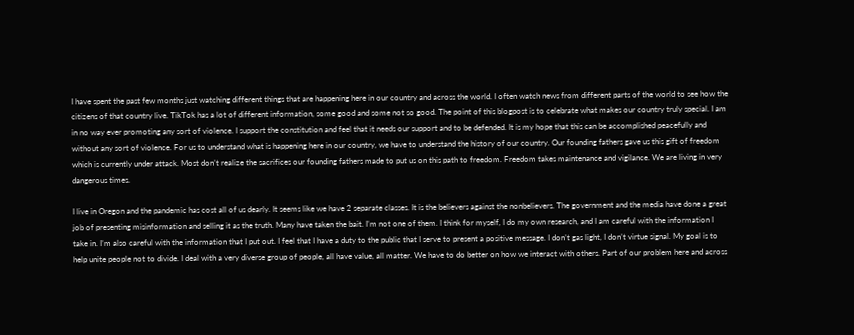I have spent the past few months just watching different things that are happening here in our country and across the world. I often watch news from different parts of the world to see how the citizens of that country live. TikTok has a lot of different information, some good and some not so good. The point of this blogpost is to celebrate what makes our country truly special. I am in no way ever promoting any sort of violence. I support the constitution and feel that it needs our support and to be defended. It is my hope that this can be accomplished peacefully and without any sort of violence. For us to understand what is happening here in our country, we have to understand the history of our country. Our founding fathers gave us this gift of freedom which is currently under attack. Most don’t realize the sacrifices our founding fathers made to put us on this path to freedom. Freedom takes maintenance and vigilance. We are living in very dangerous times.

I live in Oregon and the pandemic has cost all of us dearly. It seems like we have 2 separate classes. It is the believers against the nonbelievers. The government and the media have done a great job of presenting misinformation and selling it as the truth. Many have taken the bait. I’m not one of them. I think for myself, I do my own research, and I am careful with the information I take in. I’m also careful with the information that I put out. I feel that I have a duty to the public that I serve to present a positive message. I don’t gas light, I don’t virtue signal. My goal is to help unite people not to divide. I deal with a very diverse group of people, all have value, all matter. We have to do better on how we interact with others. Part of our problem here and across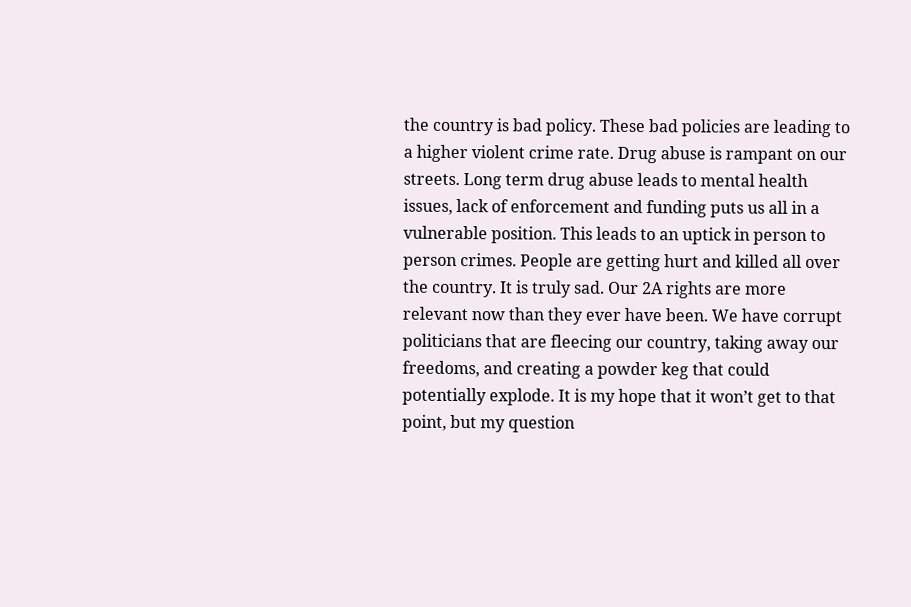the country is bad policy. These bad policies are leading to a higher violent crime rate. Drug abuse is rampant on our streets. Long term drug abuse leads to mental health issues, lack of enforcement and funding puts us all in a vulnerable position. This leads to an uptick in person to person crimes. People are getting hurt and killed all over the country. It is truly sad. Our 2A rights are more relevant now than they ever have been. We have corrupt politicians that are fleecing our country, taking away our freedoms, and creating a powder keg that could potentially explode. It is my hope that it won’t get to that point, but my question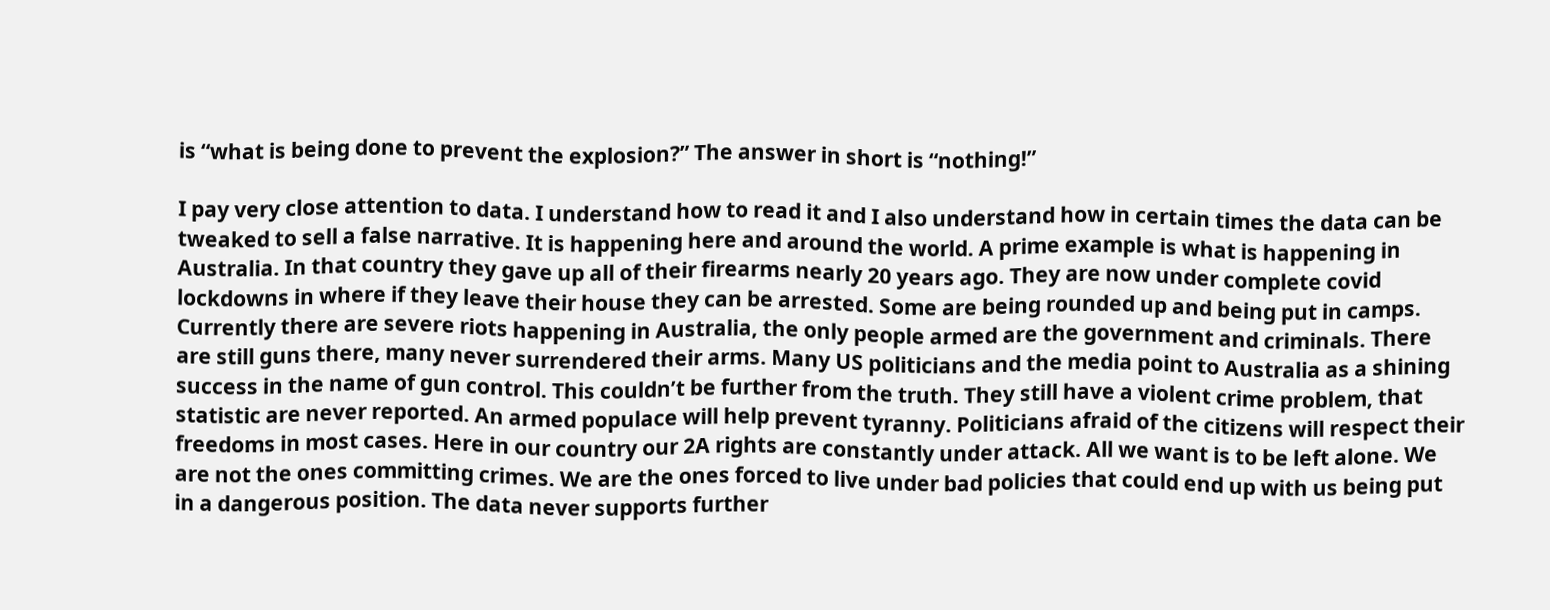is “what is being done to prevent the explosion?” The answer in short is “nothing!”

I pay very close attention to data. I understand how to read it and I also understand how in certain times the data can be tweaked to sell a false narrative. It is happening here and around the world. A prime example is what is happening in Australia. In that country they gave up all of their firearms nearly 20 years ago. They are now under complete covid lockdowns in where if they leave their house they can be arrested. Some are being rounded up and being put in camps. Currently there are severe riots happening in Australia, the only people armed are the government and criminals. There are still guns there, many never surrendered their arms. Many US politicians and the media point to Australia as a shining success in the name of gun control. This couldn’t be further from the truth. They still have a violent crime problem, that statistic are never reported. An armed populace will help prevent tyranny. Politicians afraid of the citizens will respect their freedoms in most cases. Here in our country our 2A rights are constantly under attack. All we want is to be left alone. We are not the ones committing crimes. We are the ones forced to live under bad policies that could end up with us being put in a dangerous position. The data never supports further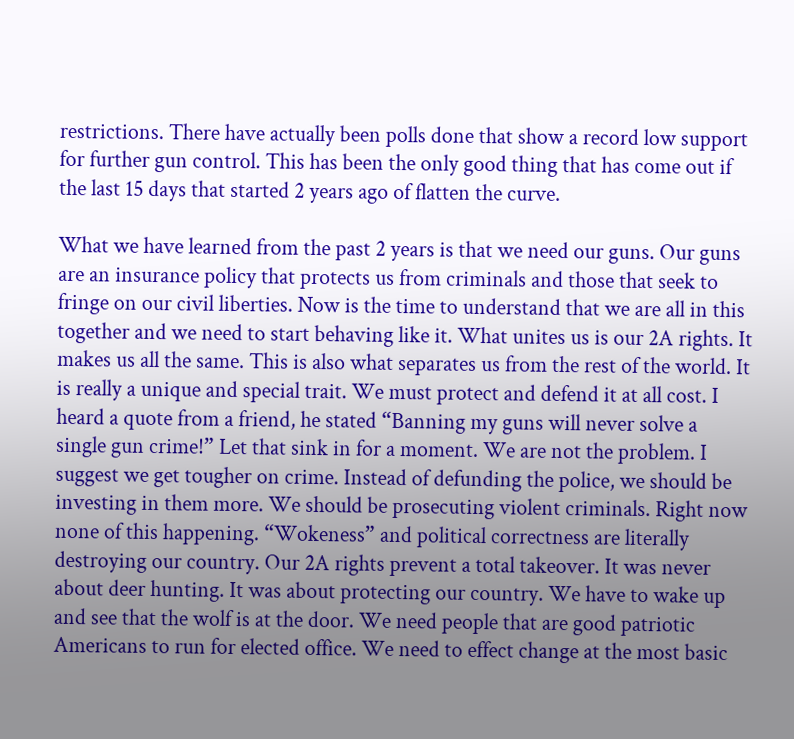restrictions. There have actually been polls done that show a record low support for further gun control. This has been the only good thing that has come out if the last 15 days that started 2 years ago of flatten the curve.

What we have learned from the past 2 years is that we need our guns. Our guns are an insurance policy that protects us from criminals and those that seek to fringe on our civil liberties. Now is the time to understand that we are all in this together and we need to start behaving like it. What unites us is our 2A rights. It makes us all the same. This is also what separates us from the rest of the world. It is really a unique and special trait. We must protect and defend it at all cost. I heard a quote from a friend, he stated “Banning my guns will never solve a single gun crime!” Let that sink in for a moment. We are not the problem. I suggest we get tougher on crime. Instead of defunding the police, we should be investing in them more. We should be prosecuting violent criminals. Right now none of this happening. “Wokeness” and political correctness are literally destroying our country. Our 2A rights prevent a total takeover. It was never about deer hunting. It was about protecting our country. We have to wake up and see that the wolf is at the door. We need people that are good patriotic Americans to run for elected office. We need to effect change at the most basic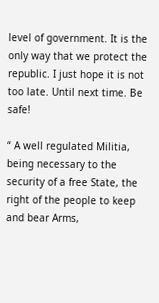level of government. It is the only way that we protect the republic. I just hope it is not too late. Until next time. Be safe!

“ A well regulated Militia, being necessary to the security of a free State, the right of the people to keep and bear Arms,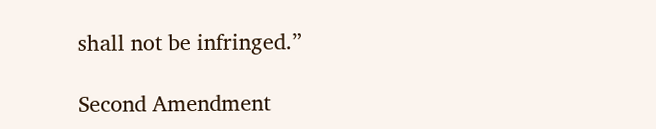shall not be infringed.”

Second Amendment